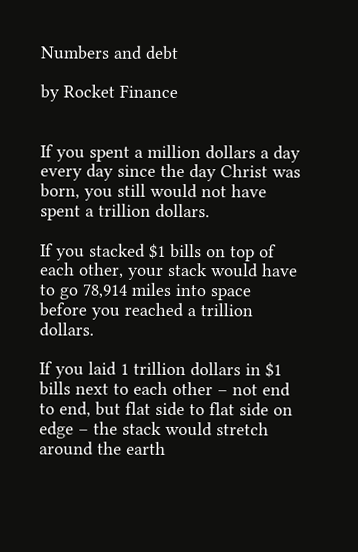Numbers and debt

by Rocket Finance


If you spent a million dollars a day every day since the day Christ was born, you still would not have spent a trillion dollars.

If you stacked $1 bills on top of each other, your stack would have to go 78,914 miles into space before you reached a trillion dollars.

If you laid 1 trillion dollars in $1 bills next to each other – not end to end, but flat side to flat side on edge – the stack would stretch around the earth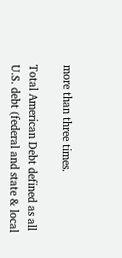more than three times.

Total American Debt defined as all U.S. debt (federal and state & local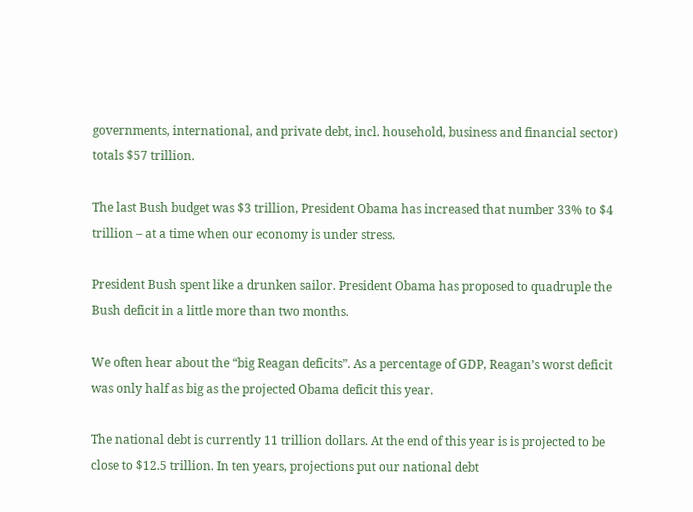governments, international, and private debt, incl. household, business and financial sector) totals $57 trillion.

The last Bush budget was $3 trillion, President Obama has increased that number 33% to $4 trillion – at a time when our economy is under stress.

President Bush spent like a drunken sailor. President Obama has proposed to quadruple the Bush deficit in a little more than two months.

We often hear about the “big Reagan deficits”. As a percentage of GDP, Reagan’s worst deficit was only half as big as the projected Obama deficit this year.

The national debt is currently 11 trillion dollars. At the end of this year is is projected to be close to $12.5 trillion. In ten years, projections put our national debt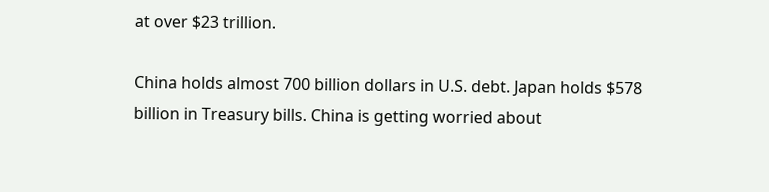at over $23 trillion.

China holds almost 700 billion dollars in U.S. debt. Japan holds $578 billion in Treasury bills. China is getting worried about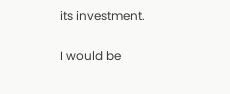its investment.

I would be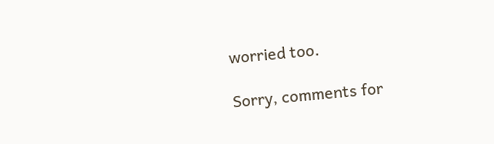worried too.

Sorry, comments for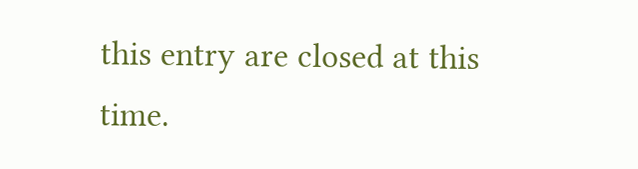this entry are closed at this time.